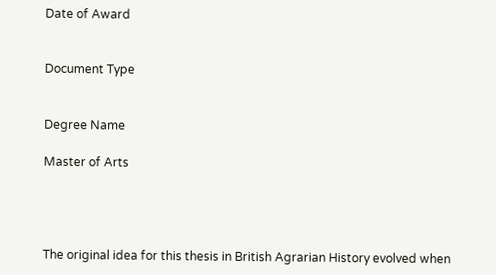Date of Award


Document Type


Degree Name

Master of Arts




The original idea for this thesis in British Agrarian History evolved when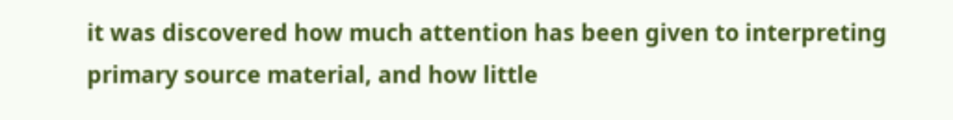it was discovered how much attention has been given to interpreting primary source material, and how little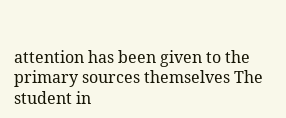attention has been given to the primary sources themselves The student in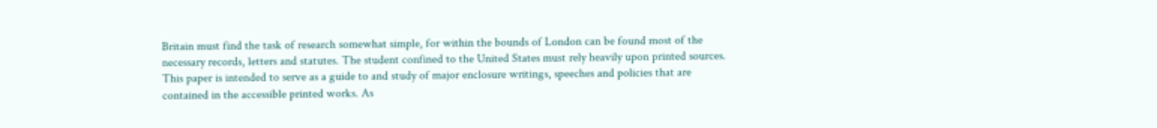Britain must find the task of research somewhat simple, for within the bounds of London can be found most of the necessary records, letters and statutes. The student confined to the United States must rely heavily upon printed sources. This paper is intended to serve as a guide to and study of major enclosure writings, speeches and policies that are contained in the accessible printed works. As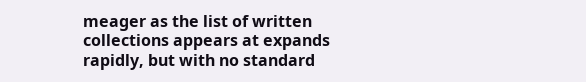meager as the list of written collections appears at expands rapidly, but with no standard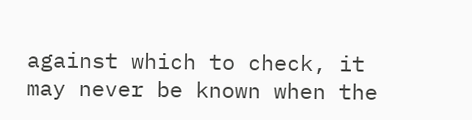against which to check, it may never be known when the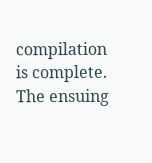compilation is complete. The ensuing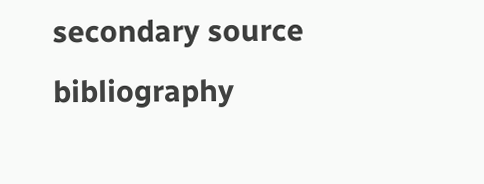secondary source bibliography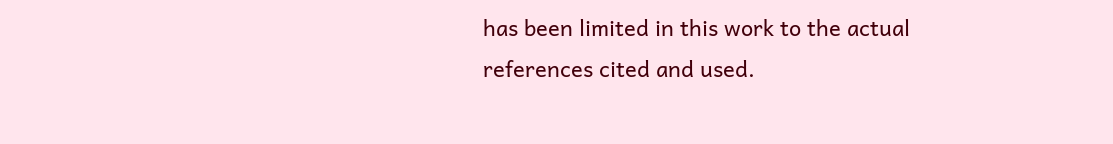has been limited in this work to the actual references cited and used.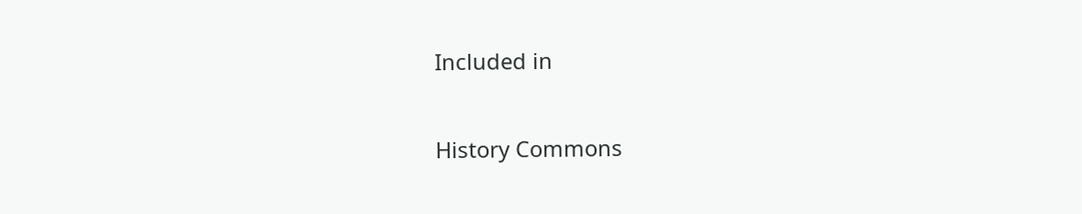Included in

History Commons